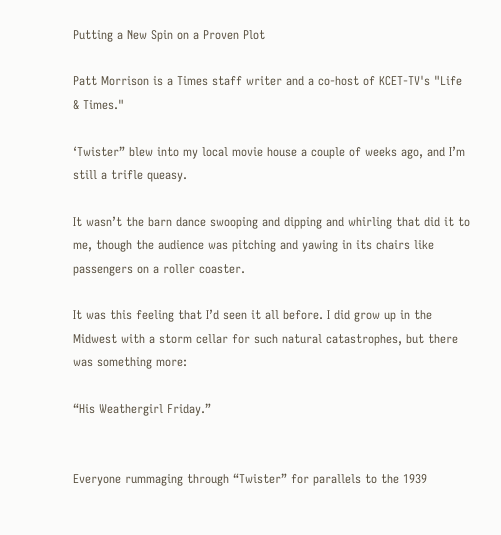Putting a New Spin on a Proven Plot

Patt Morrison is a Times staff writer and a co-host of KCET-TV's "Life & Times."

‘Twister” blew into my local movie house a couple of weeks ago, and I’m still a trifle queasy.

It wasn’t the barn dance swooping and dipping and whirling that did it to me, though the audience was pitching and yawing in its chairs like passengers on a roller coaster.

It was this feeling that I’d seen it all before. I did grow up in the Midwest with a storm cellar for such natural catastrophes, but there was something more:

“His Weathergirl Friday.”


Everyone rummaging through “Twister” for parallels to the 1939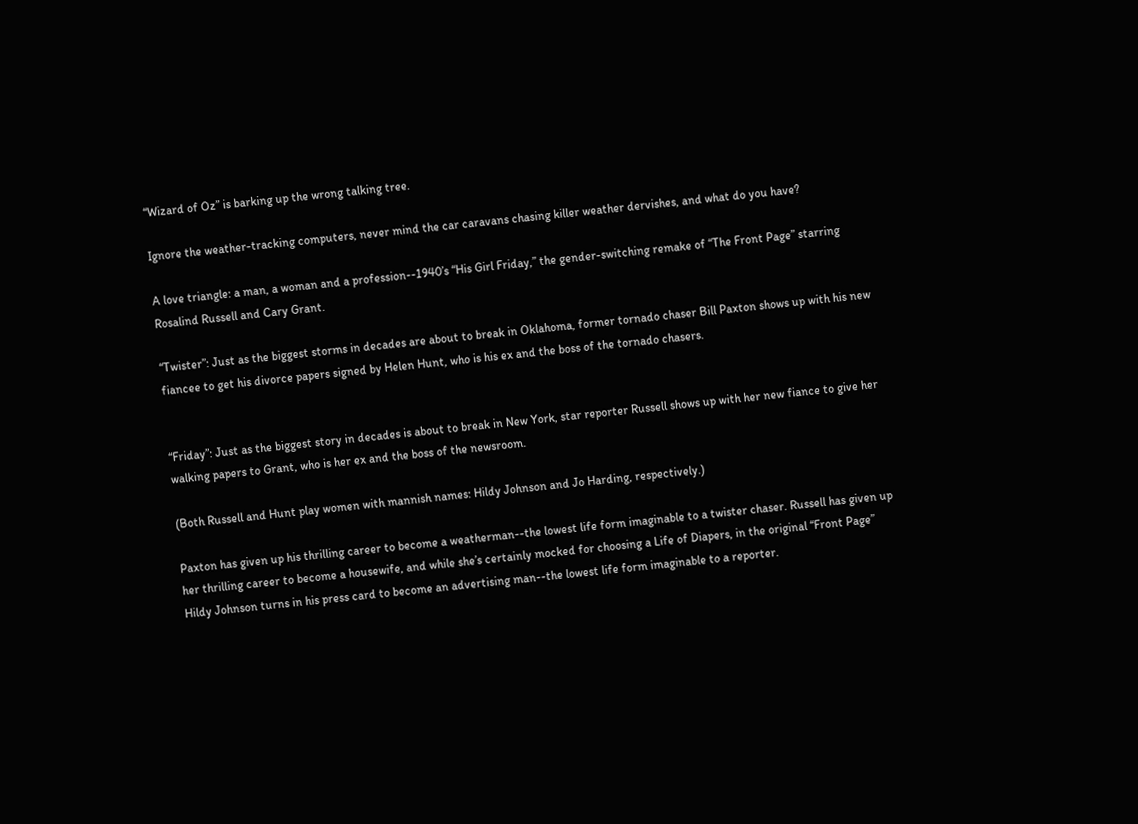“Wizard of Oz” is barking up the wrong talking tree.

Ignore the weather-tracking computers, never mind the car caravans chasing killer weather dervishes, and what do you have?

A love triangle: a man, a woman and a profession--1940’s “His Girl Friday,” the gender-switching remake of “The Front Page” starring Rosalind Russell and Cary Grant.

“Twister”: Just as the biggest storms in decades are about to break in Oklahoma, former tornado chaser Bill Paxton shows up with his new fiancee to get his divorce papers signed by Helen Hunt, who is his ex and the boss of the tornado chasers.


“Friday”: Just as the biggest story in decades is about to break in New York, star reporter Russell shows up with her new fiance to give her walking papers to Grant, who is her ex and the boss of the newsroom.

(Both Russell and Hunt play women with mannish names: Hildy Johnson and Jo Harding, respectively.)

Paxton has given up his thrilling career to become a weatherman--the lowest life form imaginable to a twister chaser. Russell has given up her thrilling career to become a housewife, and while she’s certainly mocked for choosing a Life of Diapers, in the original “Front Page” Hildy Johnson turns in his press card to become an advertising man--the lowest life form imaginable to a reporter.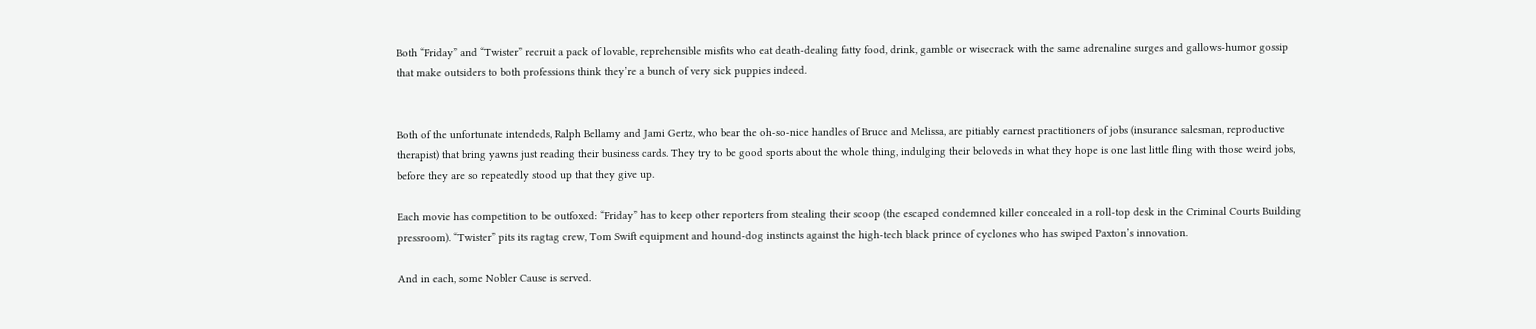Both “Friday” and “Twister” recruit a pack of lovable, reprehensible misfits who eat death-dealing fatty food, drink, gamble or wisecrack with the same adrenaline surges and gallows-humor gossip that make outsiders to both professions think they’re a bunch of very sick puppies indeed.


Both of the unfortunate intendeds, Ralph Bellamy and Jami Gertz, who bear the oh-so-nice handles of Bruce and Melissa, are pitiably earnest practitioners of jobs (insurance salesman, reproductive therapist) that bring yawns just reading their business cards. They try to be good sports about the whole thing, indulging their beloveds in what they hope is one last little fling with those weird jobs, before they are so repeatedly stood up that they give up.

Each movie has competition to be outfoxed: “Friday” has to keep other reporters from stealing their scoop (the escaped condemned killer concealed in a roll-top desk in the Criminal Courts Building pressroom). “Twister” pits its ragtag crew, Tom Swift equipment and hound-dog instincts against the high-tech black prince of cyclones who has swiped Paxton’s innovation.

And in each, some Nobler Cause is served.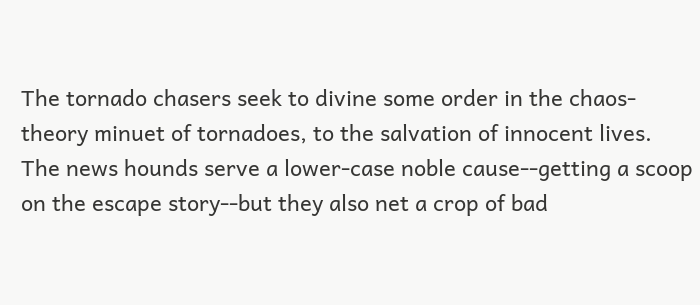The tornado chasers seek to divine some order in the chaos-theory minuet of tornadoes, to the salvation of innocent lives. The news hounds serve a lower-case noble cause--getting a scoop on the escape story--but they also net a crop of bad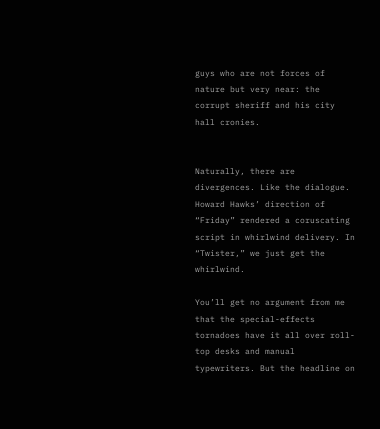guys who are not forces of nature but very near: the corrupt sheriff and his city hall cronies.


Naturally, there are divergences. Like the dialogue. Howard Hawks’ direction of “Friday” rendered a coruscating script in whirlwind delivery. In “Twister,” we just get the whirlwind.

You’ll get no argument from me that the special-effects tornadoes have it all over roll-top desks and manual typewriters. But the headline on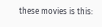these movies is this: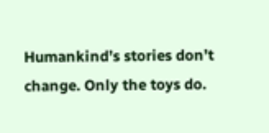Humankind’s stories don’t change. Only the toys do.